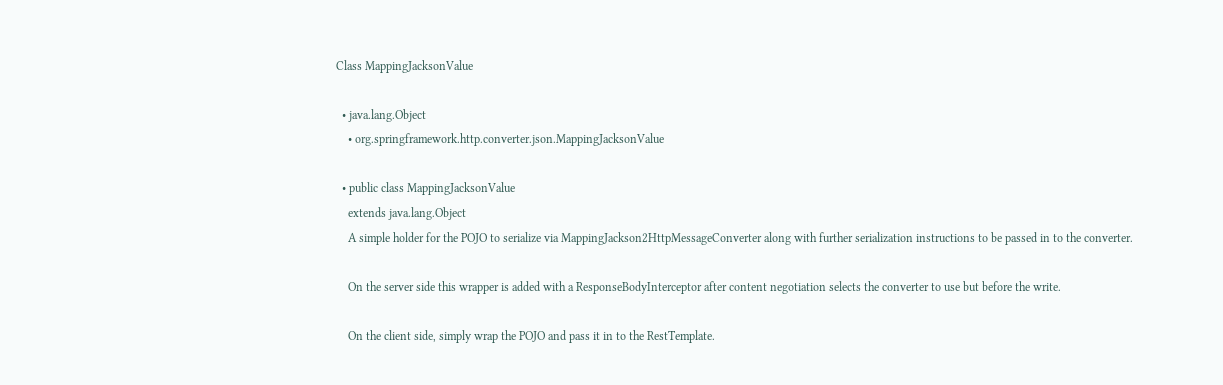Class MappingJacksonValue

  • java.lang.Object
    • org.springframework.http.converter.json.MappingJacksonValue

  • public class MappingJacksonValue
    extends java.lang.Object
    A simple holder for the POJO to serialize via MappingJackson2HttpMessageConverter along with further serialization instructions to be passed in to the converter.

    On the server side this wrapper is added with a ResponseBodyInterceptor after content negotiation selects the converter to use but before the write.

    On the client side, simply wrap the POJO and pass it in to the RestTemplate.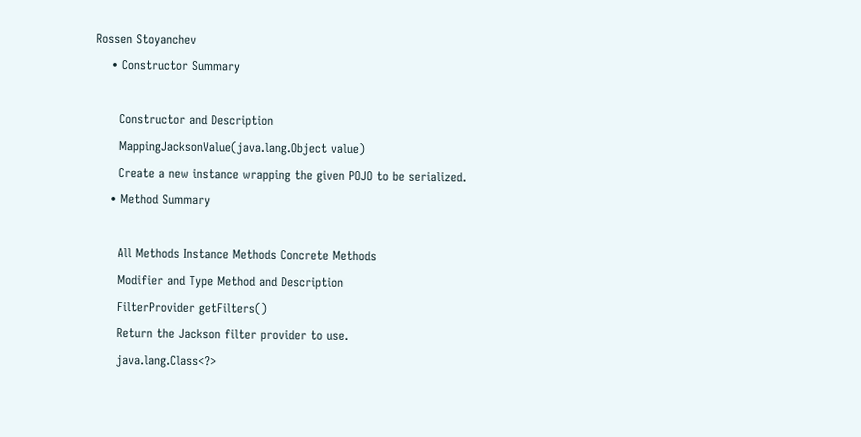Rossen Stoyanchev
    • Constructor Summary

      Constructor and Description
      MappingJacksonValue(java.lang.Object value)
      Create a new instance wrapping the given POJO to be serialized.
    • Method Summary

      All Methods Instance Methods Concrete Methods
      Modifier and Type Method and Description
      FilterProvider getFilters()
      Return the Jackson filter provider to use.
      java.lang.Class<?>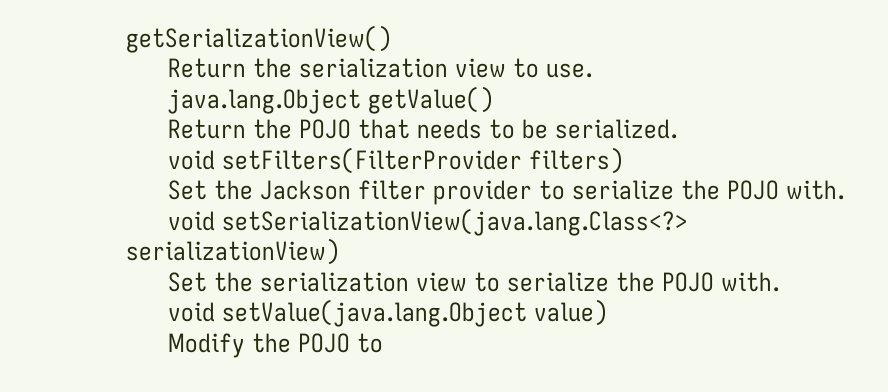getSerializationView()
      Return the serialization view to use.
      java.lang.Object getValue()
      Return the POJO that needs to be serialized.
      void setFilters(FilterProvider filters)
      Set the Jackson filter provider to serialize the POJO with.
      void setSerializationView(java.lang.Class<?> serializationView)
      Set the serialization view to serialize the POJO with.
      void setValue(java.lang.Object value)
      Modify the POJO to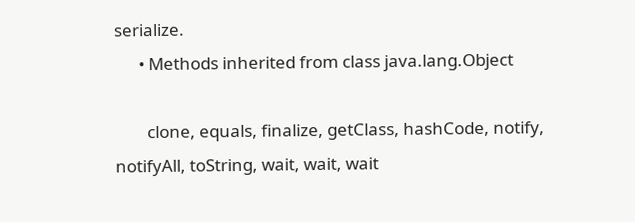serialize.
      • Methods inherited from class java.lang.Object

        clone, equals, finalize, getClass, hashCode, notify, notifyAll, toString, wait, wait, wait